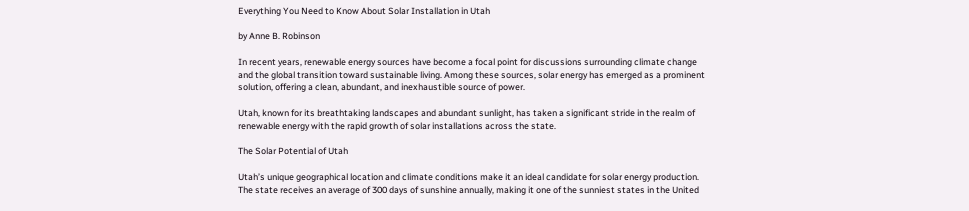Everything You Need to Know About Solar Installation in Utah

by Anne B. Robinson

In recent years, renewable energy sources have become a focal point for discussions surrounding climate change and the global transition toward sustainable living. Among these sources, solar energy has emerged as a prominent solution, offering a clean, abundant, and inexhaustible source of power.

Utah, known for its breathtaking landscapes and abundant sunlight, has taken a significant stride in the realm of renewable energy with the rapid growth of solar installations across the state.

The Solar Potential of Utah

Utah’s unique geographical location and climate conditions make it an ideal candidate for solar energy production. The state receives an average of 300 days of sunshine annually, making it one of the sunniest states in the United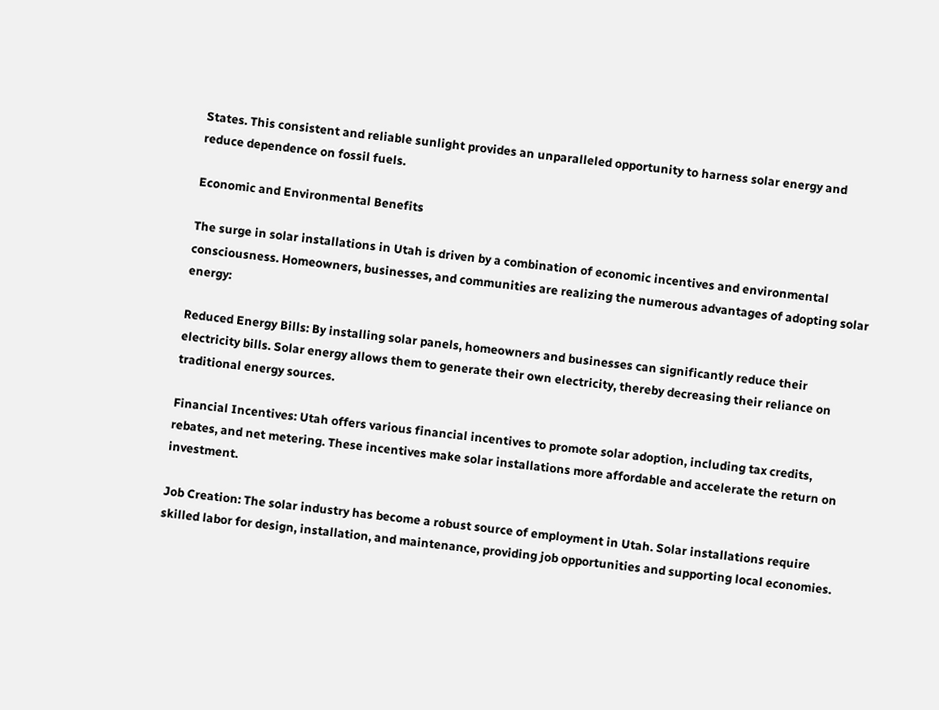States. This consistent and reliable sunlight provides an unparalleled opportunity to harness solar energy and reduce dependence on fossil fuels.

Economic and Environmental Benefits

The surge in solar installations in Utah is driven by a combination of economic incentives and environmental consciousness. Homeowners, businesses, and communities are realizing the numerous advantages of adopting solar energy:

Reduced Energy Bills: By installing solar panels, homeowners and businesses can significantly reduce their electricity bills. Solar energy allows them to generate their own electricity, thereby decreasing their reliance on traditional energy sources.

Financial Incentives: Utah offers various financial incentives to promote solar adoption, including tax credits, rebates, and net metering. These incentives make solar installations more affordable and accelerate the return on investment.

Job Creation: The solar industry has become a robust source of employment in Utah. Solar installations require skilled labor for design, installation, and maintenance, providing job opportunities and supporting local economies.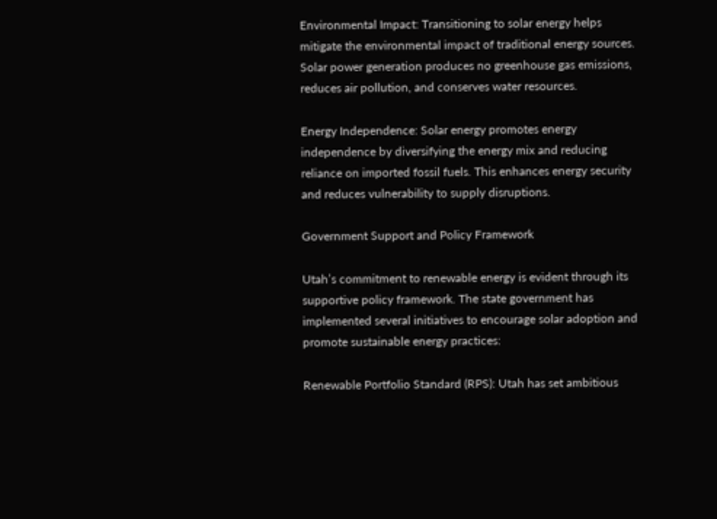Environmental Impact: Transitioning to solar energy helps mitigate the environmental impact of traditional energy sources. Solar power generation produces no greenhouse gas emissions, reduces air pollution, and conserves water resources.

Energy Independence: Solar energy promotes energy independence by diversifying the energy mix and reducing reliance on imported fossil fuels. This enhances energy security and reduces vulnerability to supply disruptions.

Government Support and Policy Framework

Utah’s commitment to renewable energy is evident through its supportive policy framework. The state government has implemented several initiatives to encourage solar adoption and promote sustainable energy practices:

Renewable Portfolio Standard (RPS): Utah has set ambitious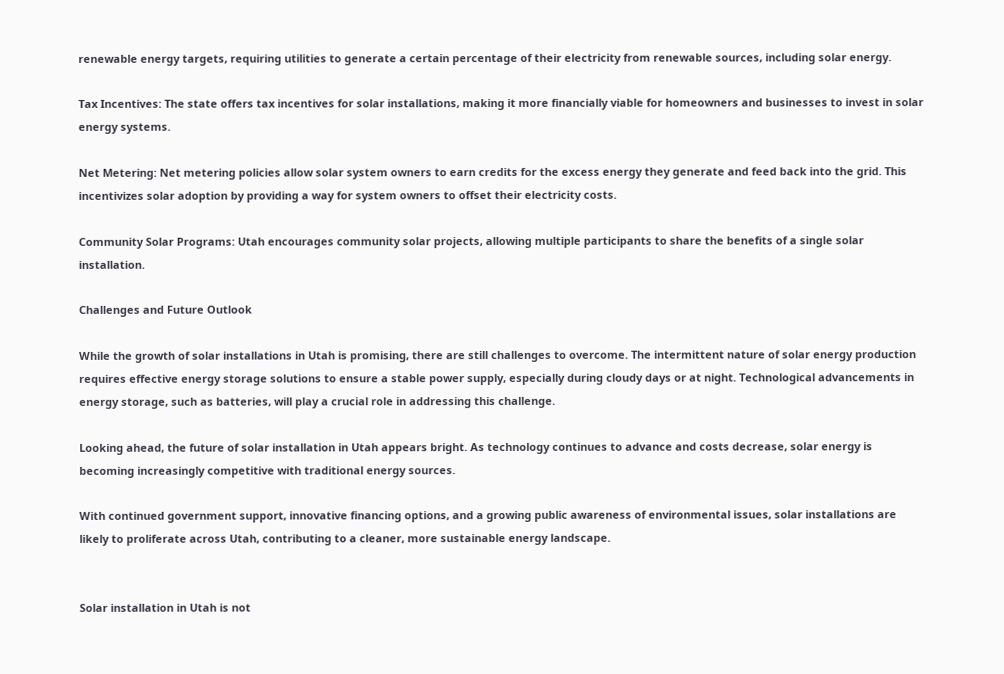renewable energy targets, requiring utilities to generate a certain percentage of their electricity from renewable sources, including solar energy.

Tax Incentives: The state offers tax incentives for solar installations, making it more financially viable for homeowners and businesses to invest in solar energy systems.

Net Metering: Net metering policies allow solar system owners to earn credits for the excess energy they generate and feed back into the grid. This incentivizes solar adoption by providing a way for system owners to offset their electricity costs.

Community Solar Programs: Utah encourages community solar projects, allowing multiple participants to share the benefits of a single solar installation.

Challenges and Future Outlook

While the growth of solar installations in Utah is promising, there are still challenges to overcome. The intermittent nature of solar energy production requires effective energy storage solutions to ensure a stable power supply, especially during cloudy days or at night. Technological advancements in energy storage, such as batteries, will play a crucial role in addressing this challenge.

Looking ahead, the future of solar installation in Utah appears bright. As technology continues to advance and costs decrease, solar energy is becoming increasingly competitive with traditional energy sources.

With continued government support, innovative financing options, and a growing public awareness of environmental issues, solar installations are likely to proliferate across Utah, contributing to a cleaner, more sustainable energy landscape.


Solar installation in Utah is not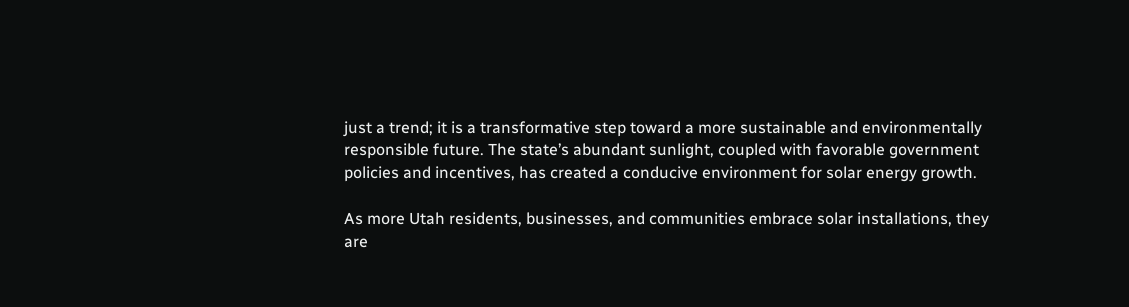just a trend; it is a transformative step toward a more sustainable and environmentally responsible future. The state’s abundant sunlight, coupled with favorable government policies and incentives, has created a conducive environment for solar energy growth.

As more Utah residents, businesses, and communities embrace solar installations, they are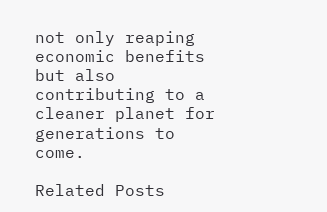not only reaping economic benefits but also contributing to a cleaner planet for generations to come.

Related Posts